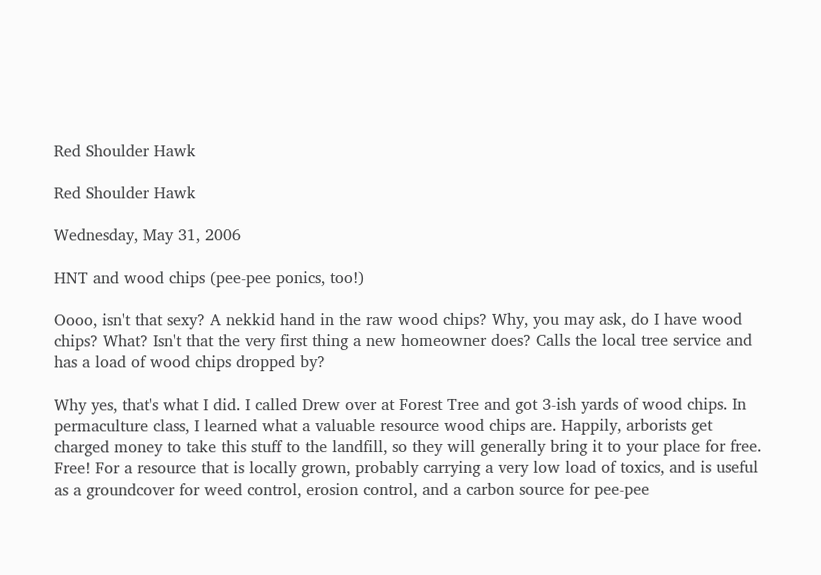Red Shoulder Hawk

Red Shoulder Hawk

Wednesday, May 31, 2006

HNT and wood chips (pee-pee ponics, too!)

Oooo, isn't that sexy? A nekkid hand in the raw wood chips? Why, you may ask, do I have wood chips? What? Isn't that the very first thing a new homeowner does? Calls the local tree service and has a load of wood chips dropped by?

Why yes, that's what I did. I called Drew over at Forest Tree and got 3-ish yards of wood chips. In permaculture class, I learned what a valuable resource wood chips are. Happily, arborists get charged money to take this stuff to the landfill, so they will generally bring it to your place for free. Free! For a resource that is locally grown, probably carrying a very low load of toxics, and is useful as a groundcover for weed control, erosion control, and a carbon source for pee-pee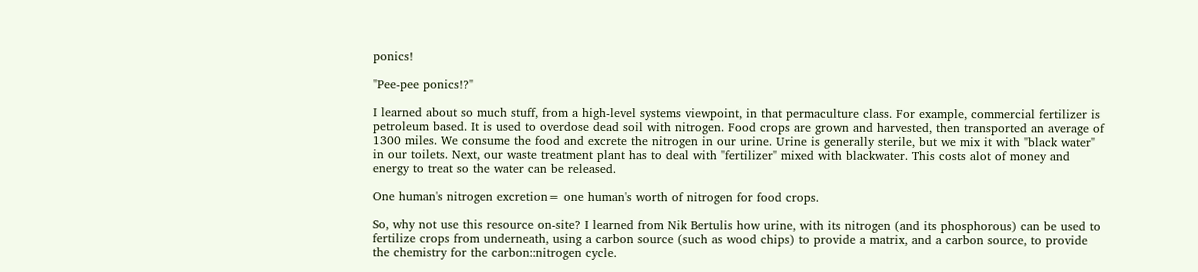ponics!

"Pee-pee ponics!?"

I learned about so much stuff, from a high-level systems viewpoint, in that permaculture class. For example, commercial fertilizer is petroleum based. It is used to overdose dead soil with nitrogen. Food crops are grown and harvested, then transported an average of 1300 miles. We consume the food and excrete the nitrogen in our urine. Urine is generally sterile, but we mix it with "black water" in our toilets. Next, our waste treatment plant has to deal with "fertilizer" mixed with blackwater. This costs alot of money and energy to treat so the water can be released.

One human's nitrogen excretion= one human's worth of nitrogen for food crops.

So, why not use this resource on-site? I learned from Nik Bertulis how urine, with its nitrogen (and its phosphorous) can be used to fertilize crops from underneath, using a carbon source (such as wood chips) to provide a matrix, and a carbon source, to provide the chemistry for the carbon::nitrogen cycle.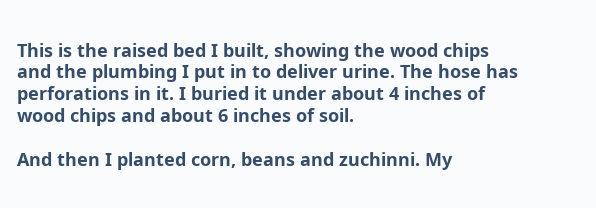This is the raised bed I built, showing the wood chips and the plumbing I put in to deliver urine. The hose has perforations in it. I buried it under about 4 inches of wood chips and about 6 inches of soil.

And then I planted corn, beans and zuchinni. My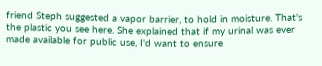friend Steph suggested a vapor barrier, to hold in moisture. That's the plastic you see here. She explained that if my urinal was ever made available for public use, I'd want to ensure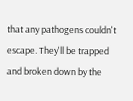that any pathogens couldn't escape. They'll be trapped and broken down by the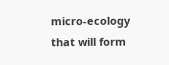micro-ecology that will form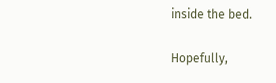inside the bed.

Hopefully,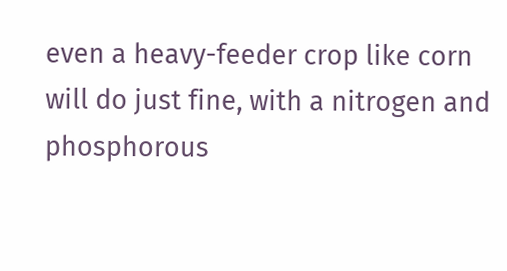even a heavy-feeder crop like corn will do just fine, with a nitrogen and phosphorous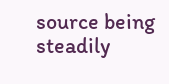source being steadily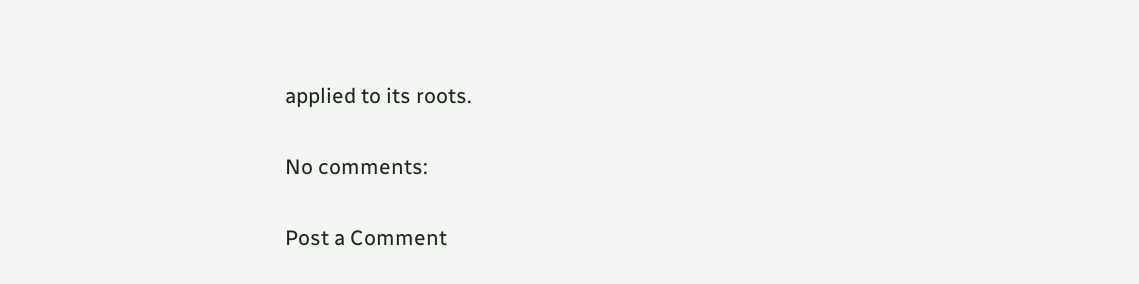applied to its roots.

No comments:

Post a Comment